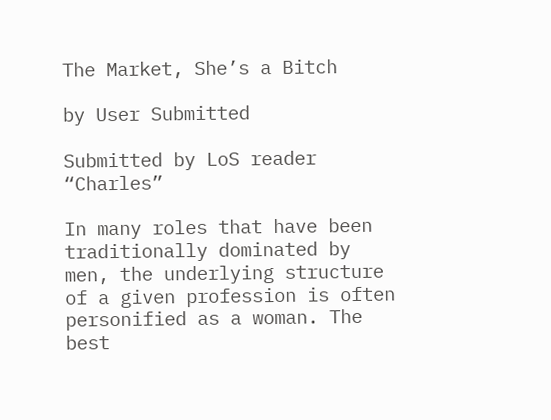The Market, She’s a Bitch

by User Submitted

Submitted by LoS reader “Charles”

In many roles that have been traditionally dominated by men, the underlying structure of a given profession is often personified as a woman. The best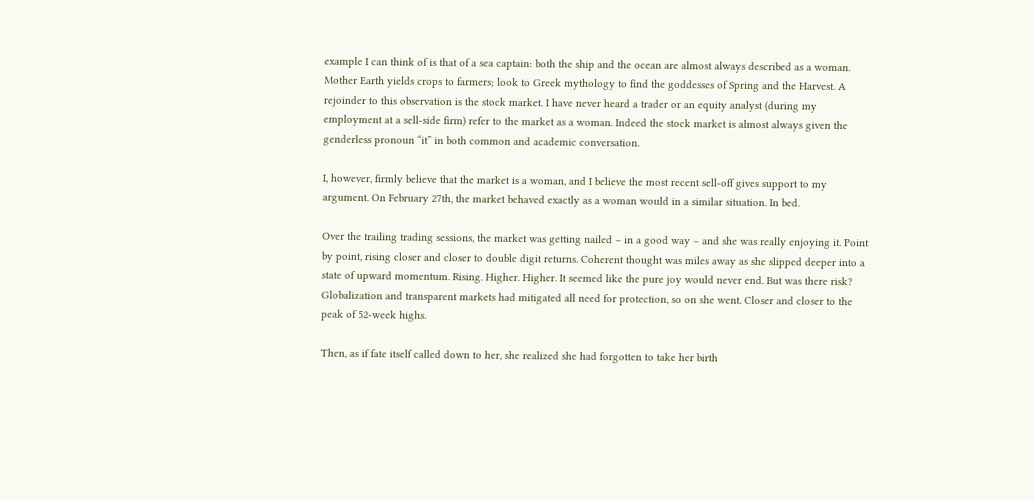example I can think of is that of a sea captain: both the ship and the ocean are almost always described as a woman. Mother Earth yields crops to farmers; look to Greek mythology to find the goddesses of Spring and the Harvest. A rejoinder to this observation is the stock market. I have never heard a trader or an equity analyst (during my employment at a sell-side firm) refer to the market as a woman. Indeed the stock market is almost always given the genderless pronoun “it” in both common and academic conversation.

I, however, firmly believe that the market is a woman, and I believe the most recent sell-off gives support to my argument. On February 27th, the market behaved exactly as a woman would in a similar situation. In bed.

Over the trailing trading sessions, the market was getting nailed – in a good way – and she was really enjoying it. Point by point, rising closer and closer to double digit returns. Coherent thought was miles away as she slipped deeper into a state of upward momentum. Rising. Higher. Higher. It seemed like the pure joy would never end. But was there risk? Globalization and transparent markets had mitigated all need for protection, so on she went. Closer and closer to the peak of 52-week highs.

Then, as if fate itself called down to her, she realized she had forgotten to take her birth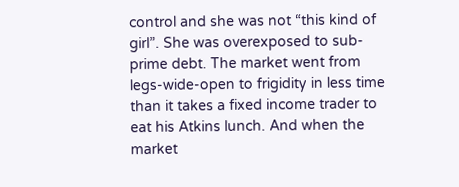control and she was not “this kind of girl”. She was overexposed to sub-prime debt. The market went from legs-wide-open to frigidity in less time than it takes a fixed income trader to eat his Atkins lunch. And when the market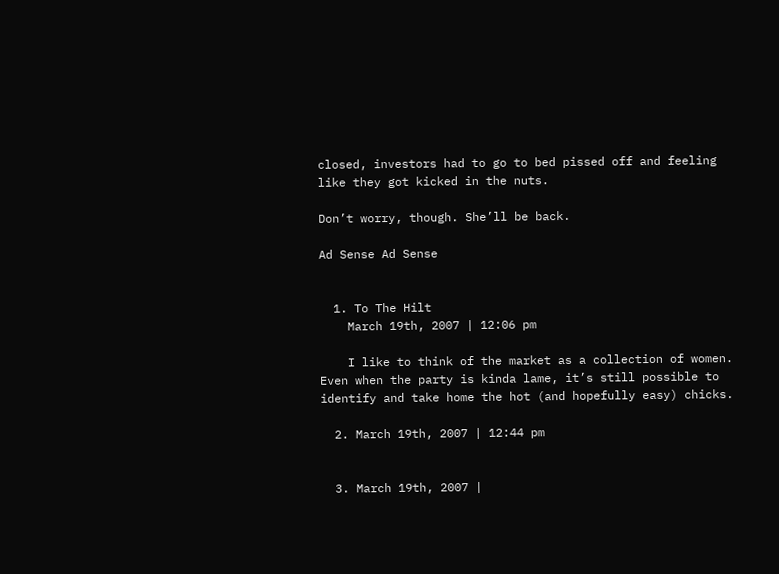closed, investors had to go to bed pissed off and feeling like they got kicked in the nuts.

Don’t worry, though. She’ll be back.

Ad Sense Ad Sense


  1. To The Hilt
    March 19th, 2007 | 12:06 pm

    I like to think of the market as a collection of women. Even when the party is kinda lame, it’s still possible to identify and take home the hot (and hopefully easy) chicks.

  2. March 19th, 2007 | 12:44 pm


  3. March 19th, 2007 |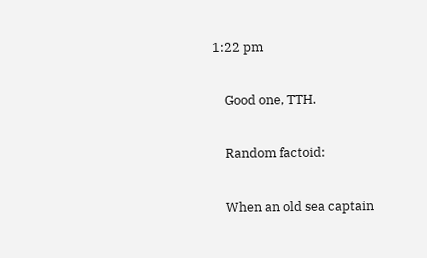1:22 pm

    Good one, TTH.

    Random factoid:

    When an old sea captain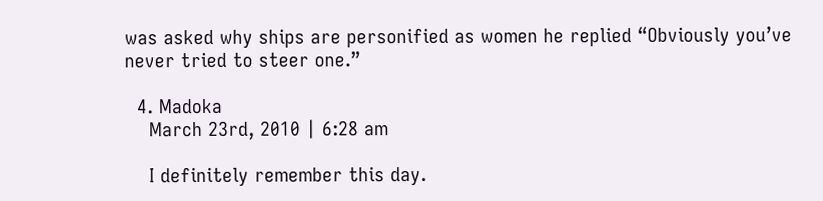was asked why ships are personified as women he replied “Obviously you’ve never tried to steer one.”

  4. Madoka
    March 23rd, 2010 | 6:28 am

    I definitely remember this day.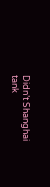Didn’t Shanghai tank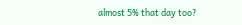almost 5% that day too?